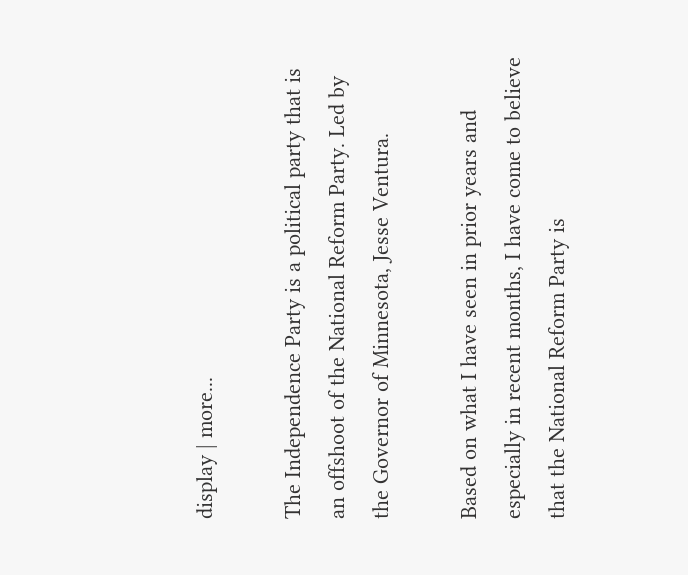display | more...

The Independence Party is a political party that is an offshoot of the National Reform Party. Led by the Governor of Minnesota, Jesse Ventura.

Based on what I have seen in prior years and especially in recent months, I have come to believe that the National Reform Party is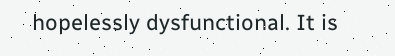hopelessly dysfunctional. It is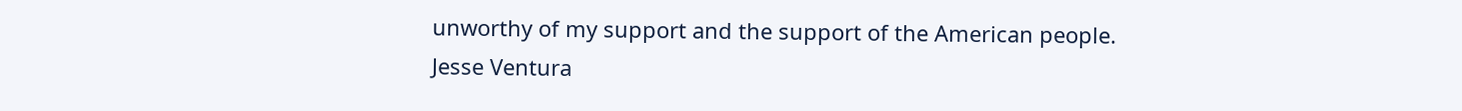unworthy of my support and the support of the American people.
Jesse Ventura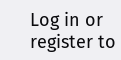Log in or register to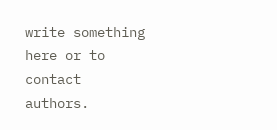write something here or to contact authors.